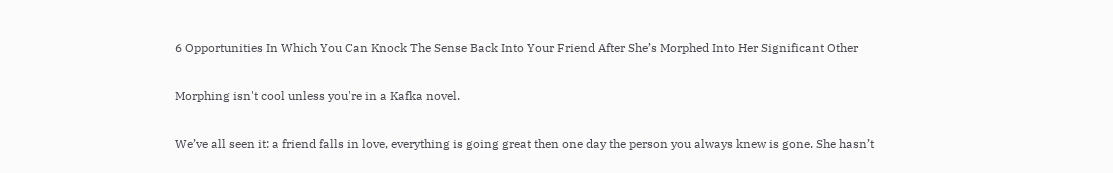6 Opportunities In Which You Can Knock The Sense Back Into Your Friend After She’s Morphed Into Her Significant Other

Morphing isn't cool unless you're in a Kafka novel.

We’ve all seen it: a friend falls in love, everything is going great then one day the person you always knew is gone. She hasn’t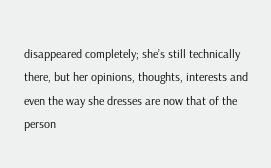disappeared completely; she’s still technically there, but her opinions, thoughts, interests and even the way she dresses are now that of the person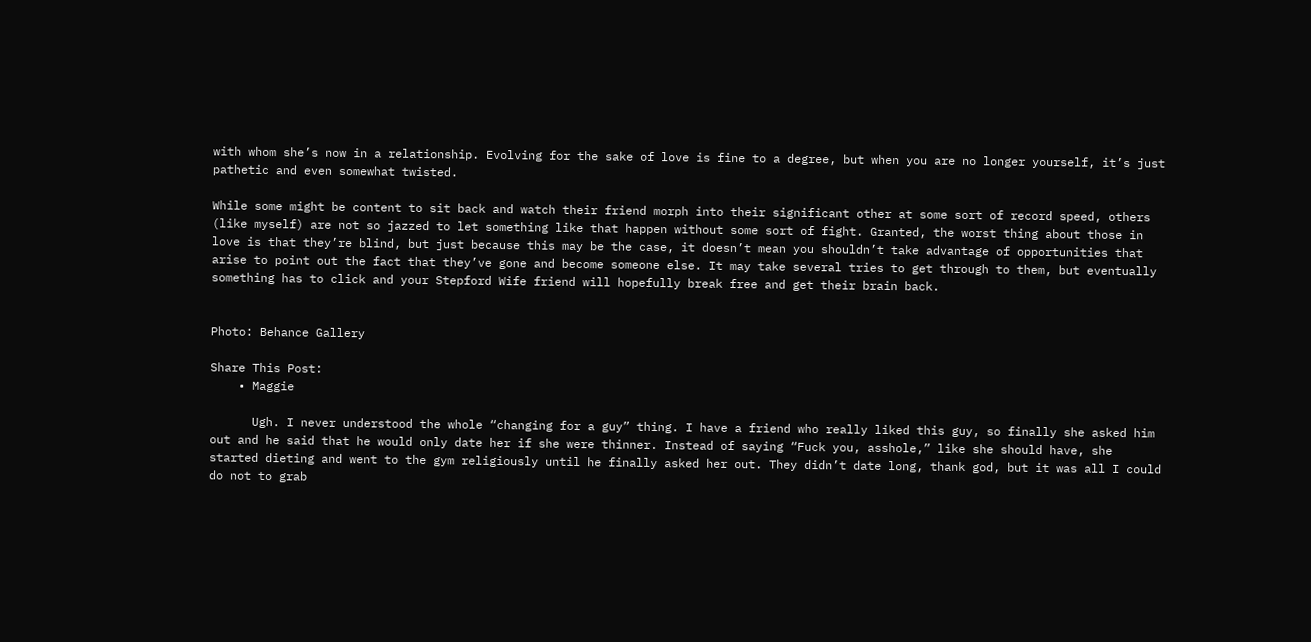with whom she’s now in a relationship. Evolving for the sake of love is fine to a degree, but when you are no longer yourself, it’s just pathetic and even somewhat twisted.

While some might be content to sit back and watch their friend morph into their significant other at some sort of record speed, others (like myself) are not so jazzed to let something like that happen without some sort of fight. Granted, the worst thing about those in love is that they’re blind, but just because this may be the case, it doesn’t mean you shouldn’t take advantage of opportunities that arise to point out the fact that they’ve gone and become someone else. It may take several tries to get through to them, but eventually something has to click and your Stepford Wife friend will hopefully break free and get their brain back.


Photo: Behance Gallery

Share This Post:
    • Maggie

      Ugh. I never understood the whole “changing for a guy” thing. I have a friend who really liked this guy, so finally she asked him out and he said that he would only date her if she were thinner. Instead of saying “Fuck you, asshole,” like she should have, she started dieting and went to the gym religiously until he finally asked her out. They didn’t date long, thank god, but it was all I could do not to grab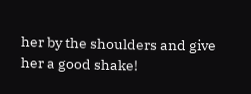her by the shoulders and give her a good shake!